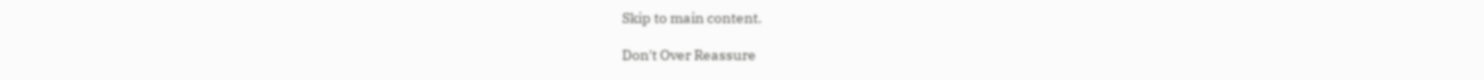Skip to main content.

Don't Over Reassure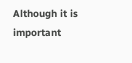Although it is important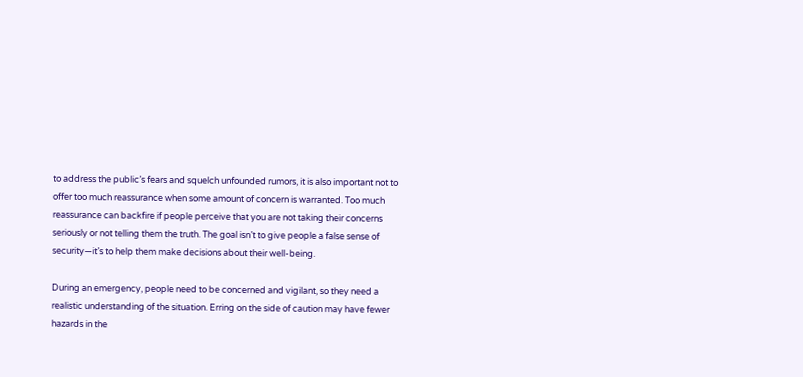to address the public’s fears and squelch unfounded rumors, it is also important not to offer too much reassurance when some amount of concern is warranted. Too much reassurance can backfire if people perceive that you are not taking their concerns seriously or not telling them the truth. The goal isn’t to give people a false sense of security—it’s to help them make decisions about their well-being.

During an emergency, people need to be concerned and vigilant, so they need a realistic understanding of the situation. Erring on the side of caution may have fewer hazards in the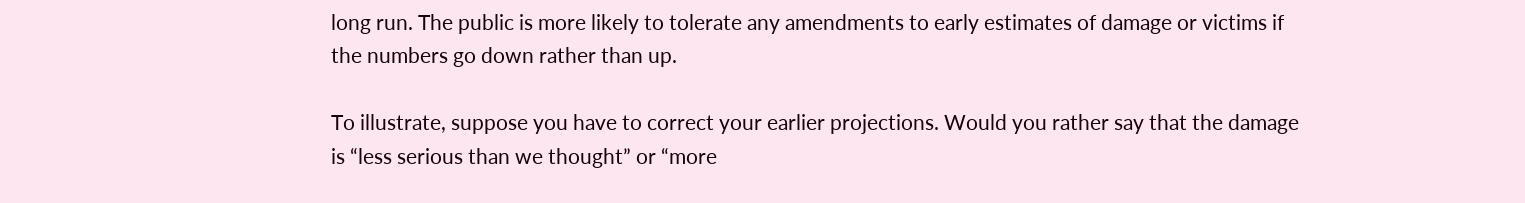long run. The public is more likely to tolerate any amendments to early estimates of damage or victims if the numbers go down rather than up.

To illustrate, suppose you have to correct your earlier projections. Would you rather say that the damage is “less serious than we thought” or “more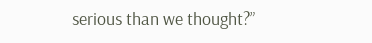serious than we thought?”